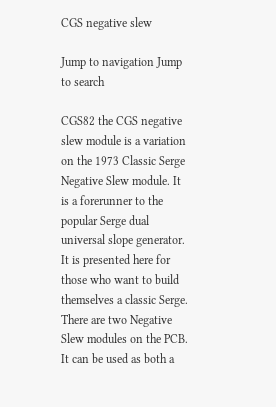CGS negative slew

Jump to navigation Jump to search

CGS82 the CGS negative slew module is a variation on the 1973 Classic Serge Negative Slew module. It is a forerunner to the popular Serge dual universal slope generator. It is presented here for those who want to build themselves a classic Serge. There are two Negative Slew modules on the PCB. It can be used as both a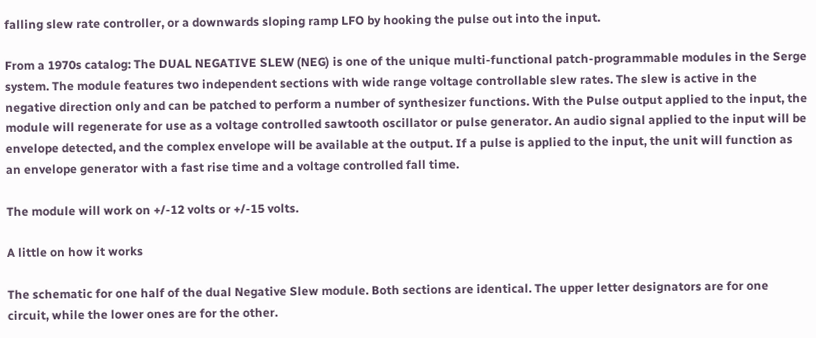falling slew rate controller, or a downwards sloping ramp LFO by hooking the pulse out into the input.

From a 1970s catalog: The DUAL NEGATIVE SLEW (NEG) is one of the unique multi-functional patch-programmable modules in the Serge system. The module features two independent sections with wide range voltage controllable slew rates. The slew is active in the negative direction only and can be patched to perform a number of synthesizer functions. With the Pulse output applied to the input, the module will regenerate for use as a voltage controlled sawtooth oscillator or pulse generator. An audio signal applied to the input will be envelope detected, and the complex envelope will be available at the output. If a pulse is applied to the input, the unit will function as an envelope generator with a fast rise time and a voltage controlled fall time.

The module will work on +/-12 volts or +/-15 volts.

A little on how it works

The schematic for one half of the dual Negative Slew module. Both sections are identical. The upper letter designators are for one circuit, while the lower ones are for the other.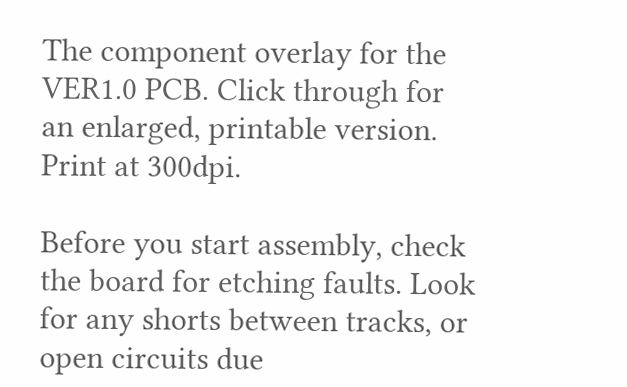The component overlay for the VER1.0 PCB. Click through for an enlarged, printable version. Print at 300dpi.

Before you start assembly, check the board for etching faults. Look for any shorts between tracks, or open circuits due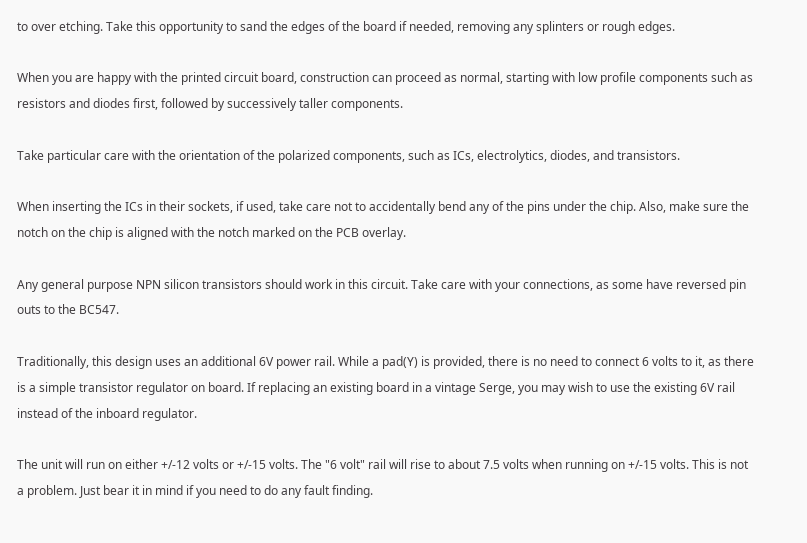to over etching. Take this opportunity to sand the edges of the board if needed, removing any splinters or rough edges.

When you are happy with the printed circuit board, construction can proceed as normal, starting with low profile components such as resistors and diodes first, followed by successively taller components.

Take particular care with the orientation of the polarized components, such as ICs, electrolytics, diodes, and transistors.

When inserting the ICs in their sockets, if used, take care not to accidentally bend any of the pins under the chip. Also, make sure the notch on the chip is aligned with the notch marked on the PCB overlay.

Any general purpose NPN silicon transistors should work in this circuit. Take care with your connections, as some have reversed pin outs to the BC547.

Traditionally, this design uses an additional 6V power rail. While a pad(Y) is provided, there is no need to connect 6 volts to it, as there is a simple transistor regulator on board. If replacing an existing board in a vintage Serge, you may wish to use the existing 6V rail instead of the inboard regulator.

The unit will run on either +/-12 volts or +/-15 volts. The "6 volt" rail will rise to about 7.5 volts when running on +/-15 volts. This is not a problem. Just bear it in mind if you need to do any fault finding.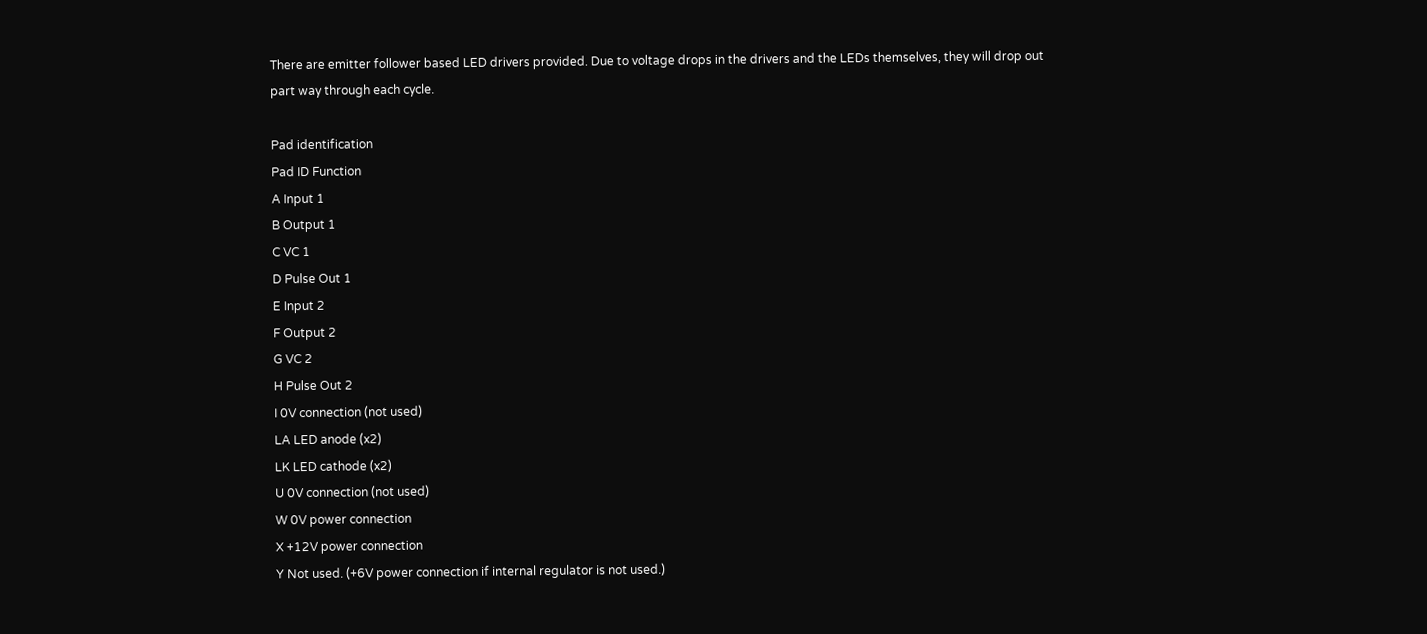There are emitter follower based LED drivers provided. Due to voltage drops in the drivers and the LEDs themselves, they will drop out part way through each cycle.

Pad identification
Pad ID Function
A Input 1
B Output 1
C VC 1
D Pulse Out 1
E Input 2
F Output 2
G VC 2
H Pulse Out 2
I 0V connection (not used)
LA LED anode (x2)
LK LED cathode (x2)
U 0V connection (not used)
W 0V power connection
X +12V power connection
Y Not used. (+6V power connection if internal regulator is not used.)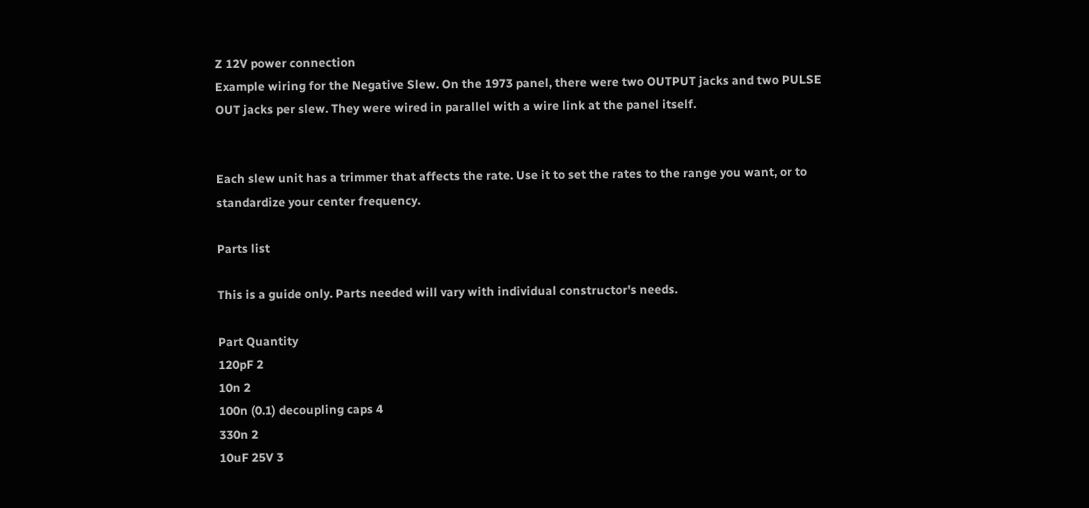Z 12V power connection
Example wiring for the Negative Slew. On the 1973 panel, there were two OUTPUT jacks and two PULSE OUT jacks per slew. They were wired in parallel with a wire link at the panel itself.


Each slew unit has a trimmer that affects the rate. Use it to set the rates to the range you want, or to standardize your center frequency.

Parts list

This is a guide only. Parts needed will vary with individual constructor's needs.

Part Quantity
120pF 2
10n 2
100n (0.1) decoupling caps 4
330n 2
10uF 25V 3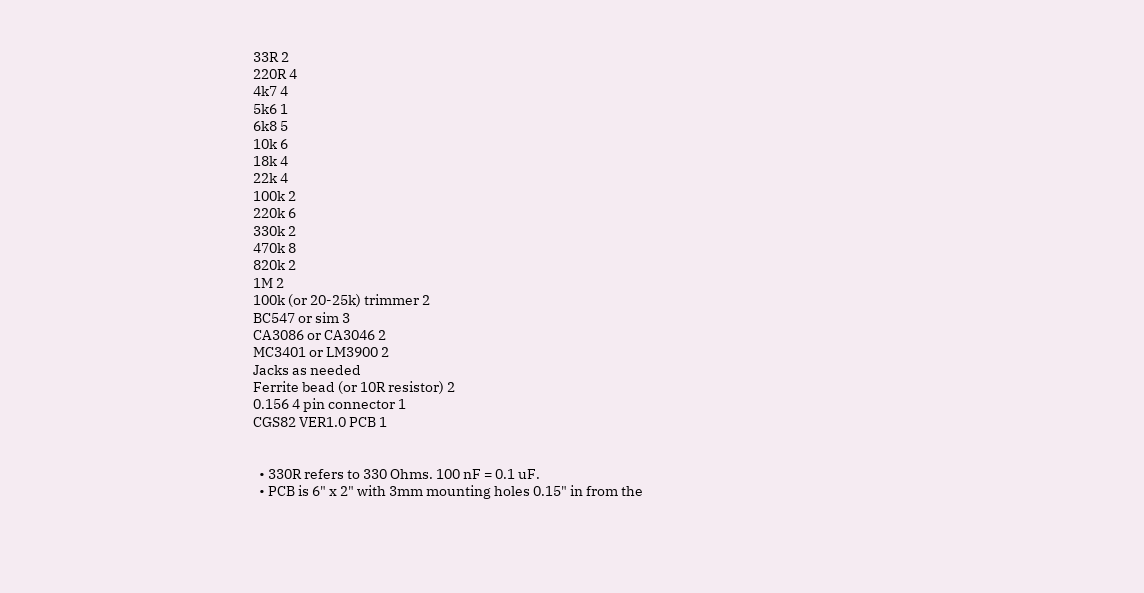33R 2
220R 4
4k7 4
5k6 1
6k8 5
10k 6
18k 4
22k 4
100k 2
220k 6
330k 2
470k 8
820k 2
1M 2
100k (or 20-25k) trimmer 2
BC547 or sim 3
CA3086 or CA3046 2
MC3401 or LM3900 2
Jacks as needed
Ferrite bead (or 10R resistor) 2
0.156 4 pin connector 1
CGS82 VER1.0 PCB 1


  • 330R refers to 330 Ohms. 100 nF = 0.1 uF.
  • PCB is 6" x 2" with 3mm mounting holes 0.15" in from the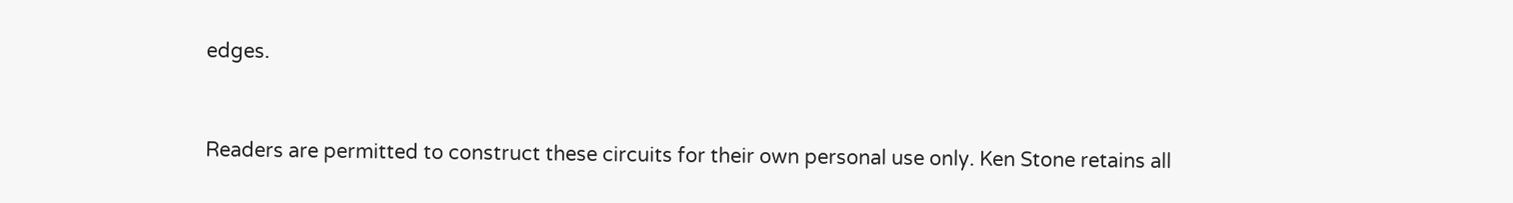edges.


Readers are permitted to construct these circuits for their own personal use only. Ken Stone retains all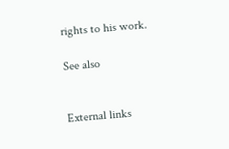rights to his work.

See also


External links